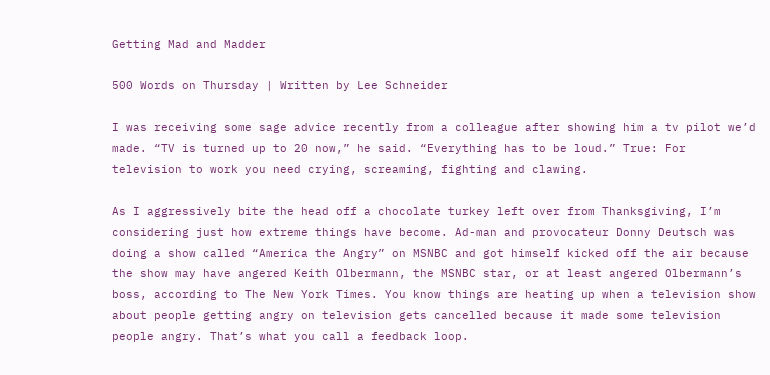Getting Mad and Madder

500 Words on Thursday | Written by Lee Schneider

I was receiving some sage advice recently from a colleague after showing him a tv pilot we’d made. “TV is turned up to 20 now,” he said. “Everything has to be loud.” True: For television to work you need crying, screaming, fighting and clawing.

As I aggressively bite the head off a chocolate turkey left over from Thanksgiving, I’m considering just how extreme things have become. Ad-man and provocateur Donny Deutsch was doing a show called “America the Angry” on MSNBC and got himself kicked off the air because the show may have angered Keith Olbermann, the MSNBC star, or at least angered Olbermann’s boss, according to The New York Times. You know things are heating up when a television show about people getting angry on television gets cancelled because it made some television people angry. That’s what you call a feedback loop.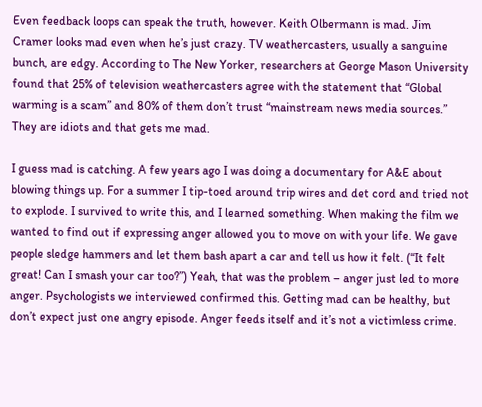Even feedback loops can speak the truth, however. Keith Olbermann is mad. Jim Cramer looks mad even when he’s just crazy. TV weathercasters, usually a sanguine bunch, are edgy. According to The New Yorker, researchers at George Mason University found that 25% of television weathercasters agree with the statement that “Global warming is a scam” and 80% of them don’t trust “mainstream news media sources.” They are idiots and that gets me mad.

I guess mad is catching. A few years ago I was doing a documentary for A&E about blowing things up. For a summer I tip-toed around trip wires and det cord and tried not to explode. I survived to write this, and I learned something. When making the film we wanted to find out if expressing anger allowed you to move on with your life. We gave people sledge hammers and let them bash apart a car and tell us how it felt. (“It felt great! Can I smash your car too?”) Yeah, that was the problem – anger just led to more anger. Psychologists we interviewed confirmed this. Getting mad can be healthy, but don’t expect just one angry episode. Anger feeds itself and it’s not a victimless crime.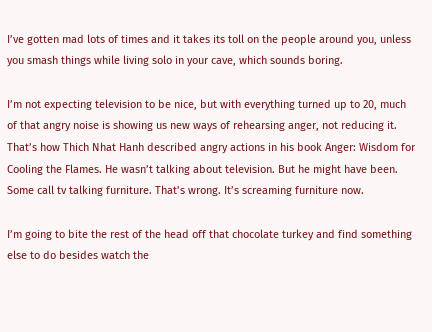I’ve gotten mad lots of times and it takes its toll on the people around you, unless you smash things while living solo in your cave, which sounds boring.

I’m not expecting television to be nice, but with everything turned up to 20, much of that angry noise is showing us new ways of rehearsing anger, not reducing it. That’s how Thich Nhat Hanh described angry actions in his book Anger: Wisdom for Cooling the Flames. He wasn’t talking about television. But he might have been. Some call tv talking furniture. That’s wrong. It’s screaming furniture now.

I’m going to bite the rest of the head off that chocolate turkey and find something else to do besides watch the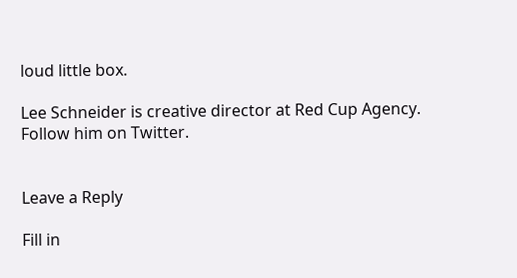loud little box.

Lee Schneider is creative director at Red Cup Agency. Follow him on Twitter.


Leave a Reply

Fill in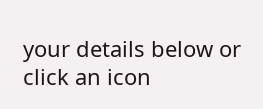your details below or click an icon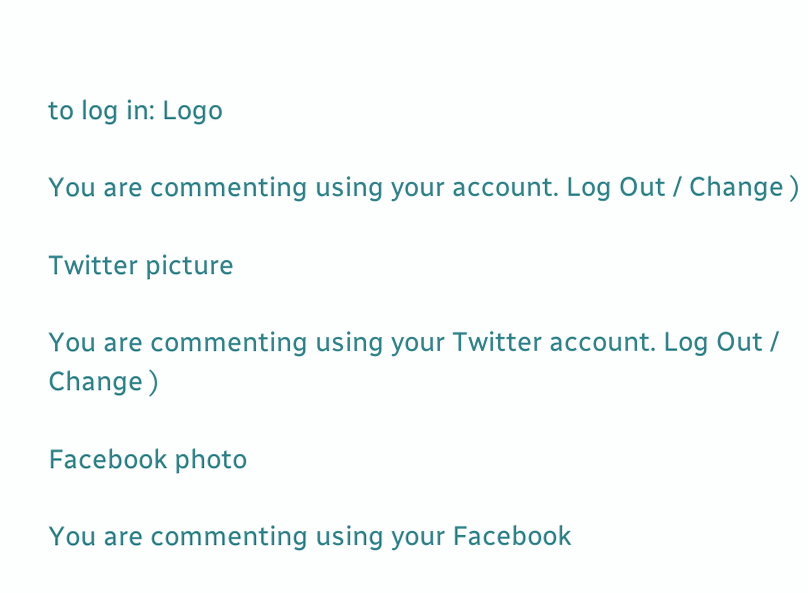to log in: Logo

You are commenting using your account. Log Out / Change )

Twitter picture

You are commenting using your Twitter account. Log Out / Change )

Facebook photo

You are commenting using your Facebook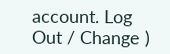account. Log Out / Change )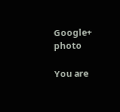Google+ photo

You are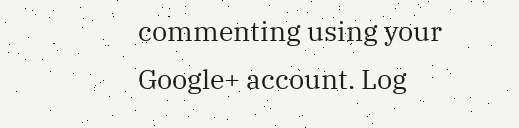commenting using your Google+ account. Log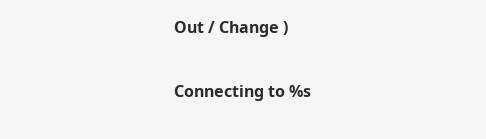Out / Change )

Connecting to %s